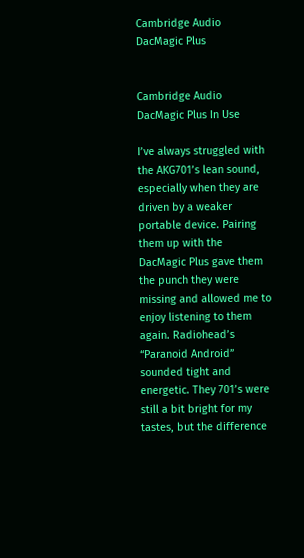Cambridge Audio DacMagic Plus


Cambridge Audio DacMagic Plus In Use

I’ve always struggled with the AKG701’s lean sound, especially when they are driven by a weaker portable device. Pairing them up with the DacMagic Plus gave them the punch they were missing and allowed me to enjoy listening to them again. Radiohead’s “Paranoid Android” sounded tight and energetic. They 701’s were still a bit bright for my tastes, but the difference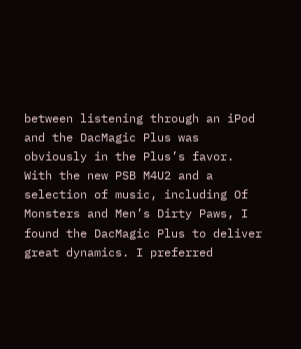between listening through an iPod and the DacMagic Plus was obviously in the Plus’s favor. With the new PSB M4U2 and a selection of music, including Of Monsters and Men’s Dirty Paws, I found the DacMagic Plus to deliver great dynamics. I preferred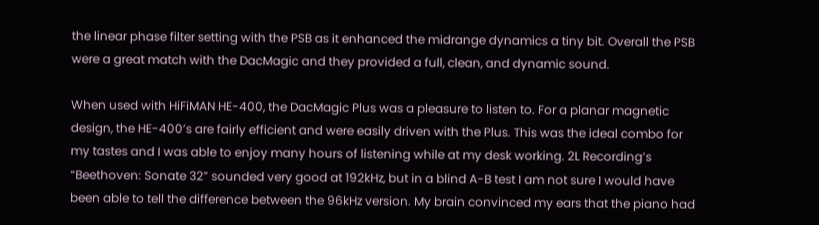the linear phase filter setting with the PSB as it enhanced the midrange dynamics a tiny bit. Overall the PSB were a great match with the DacMagic and they provided a full, clean, and dynamic sound.

When used with HiFiMAN HE-400, the DacMagic Plus was a pleasure to listen to. For a planar magnetic design, the HE-400’s are fairly efficient and were easily driven with the Plus. This was the ideal combo for my tastes and I was able to enjoy many hours of listening while at my desk working. 2L Recording’s “Beethoven: Sonate 32” sounded very good at 192kHz, but in a blind A-B test I am not sure I would have been able to tell the difference between the 96kHz version. My brain convinced my ears that the piano had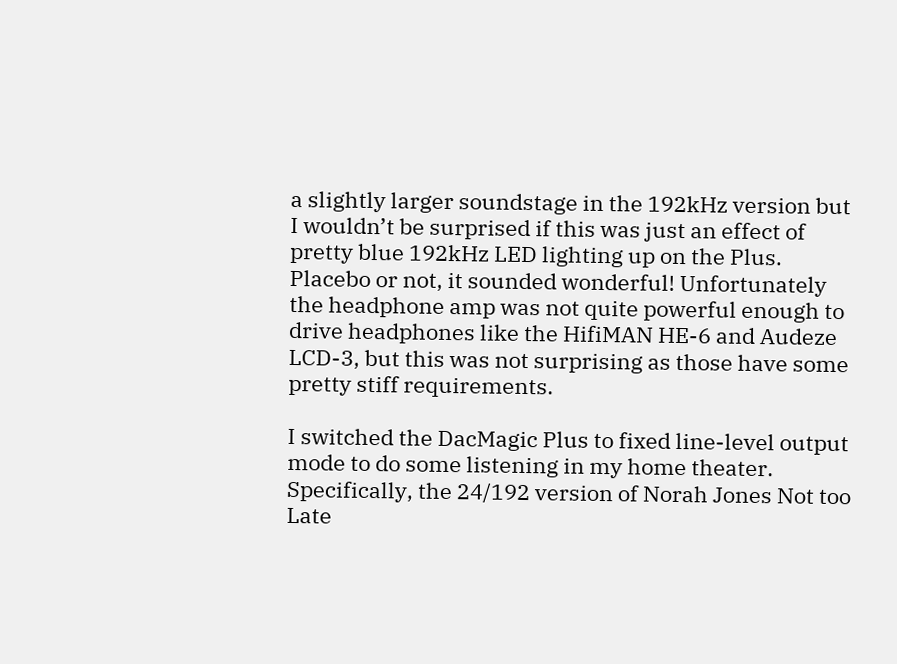a slightly larger soundstage in the 192kHz version but I wouldn’t be surprised if this was just an effect of pretty blue 192kHz LED lighting up on the Plus. Placebo or not, it sounded wonderful! Unfortunately the headphone amp was not quite powerful enough to drive headphones like the HifiMAN HE-6 and Audeze LCD-3, but this was not surprising as those have some pretty stiff requirements.

I switched the DacMagic Plus to fixed line-level output mode to do some listening in my home theater. Specifically, the 24/192 version of Norah Jones Not too Late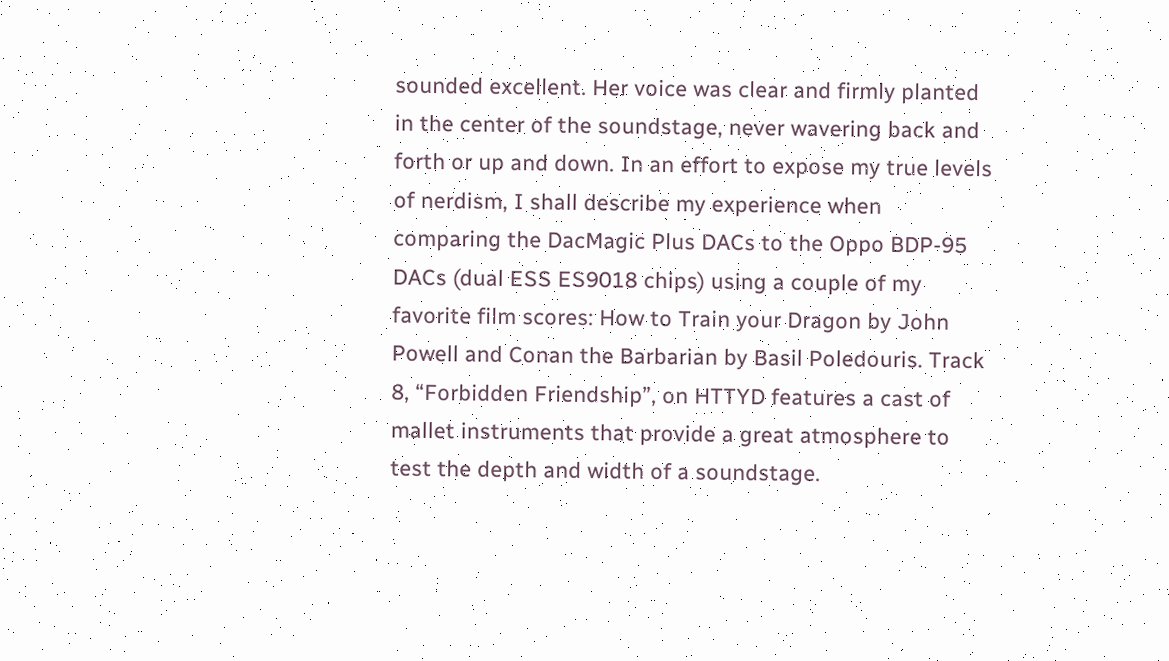sounded excellent. Her voice was clear and firmly planted in the center of the soundstage, never wavering back and forth or up and down. In an effort to expose my true levels of nerdism, I shall describe my experience when comparing the DacMagic Plus DACs to the Oppo BDP-95 DACs (dual ESS ES9018 chips) using a couple of my favorite film scores: How to Train your Dragon by John Powell and Conan the Barbarian by Basil Poledouris. Track 8, “Forbidden Friendship”, on HTTYD features a cast of mallet instruments that provide a great atmosphere to test the depth and width of a soundstage.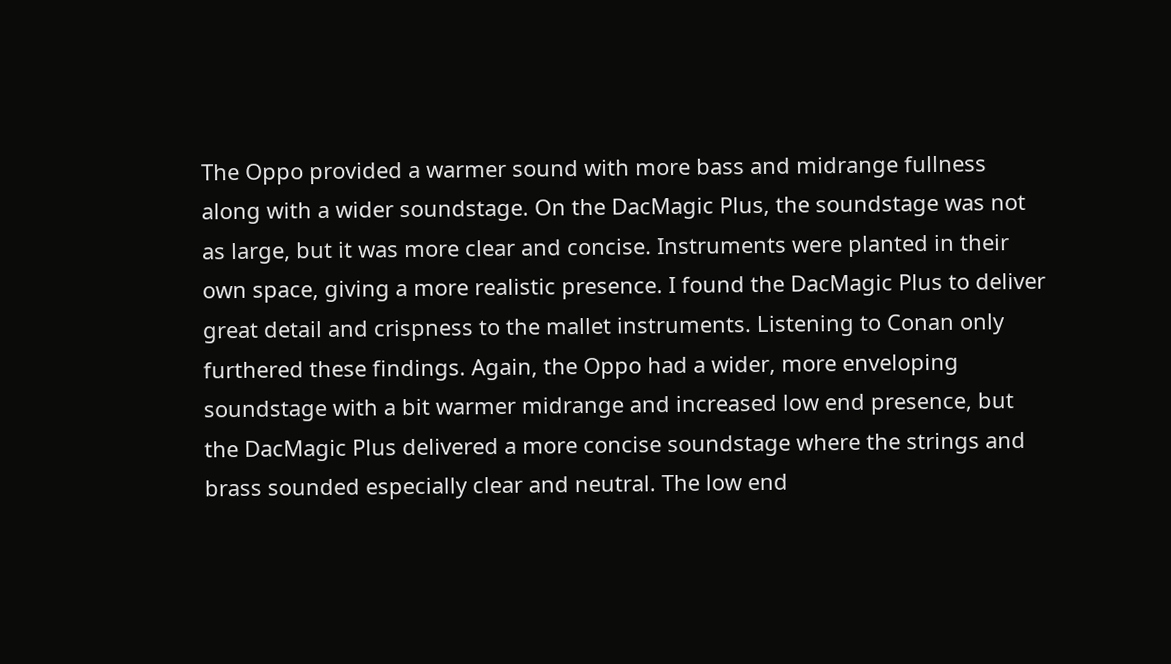The Oppo provided a warmer sound with more bass and midrange fullness along with a wider soundstage. On the DacMagic Plus, the soundstage was not as large, but it was more clear and concise. Instruments were planted in their own space, giving a more realistic presence. I found the DacMagic Plus to deliver great detail and crispness to the mallet instruments. Listening to Conan only furthered these findings. Again, the Oppo had a wider, more enveloping soundstage with a bit warmer midrange and increased low end presence, but the DacMagic Plus delivered a more concise soundstage where the strings and brass sounded especially clear and neutral. The low end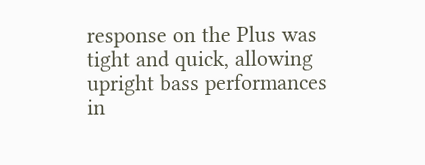response on the Plus was tight and quick, allowing upright bass performances in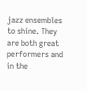jazz ensembles to shine. They are both great performers and in the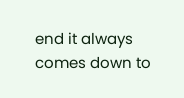end it always comes down to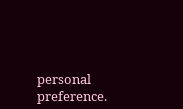personal preference.